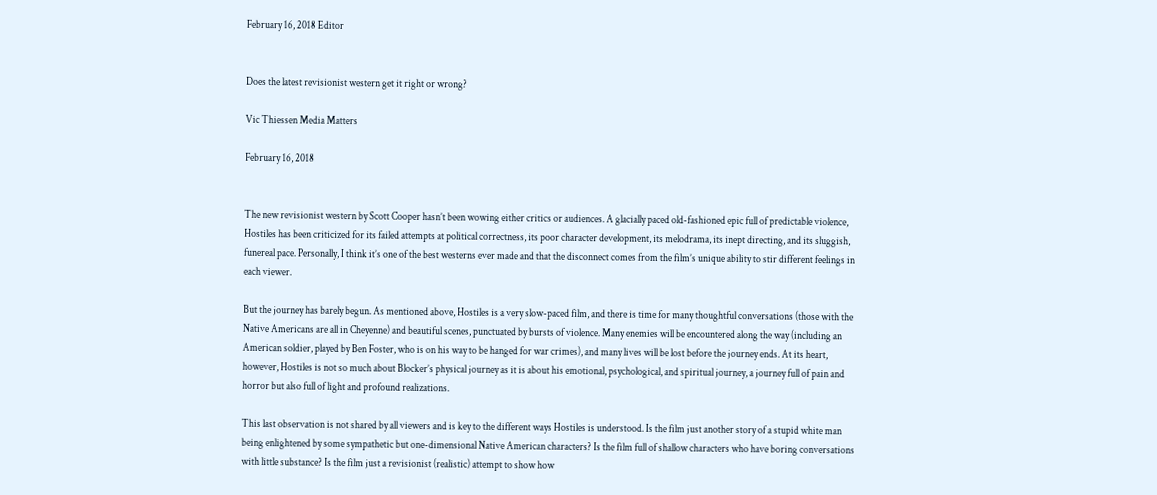February 16, 2018 Editor


Does the latest revisionist western get it right or wrong?

Vic Thiessen Media Matters

February 16, 2018


The new revisionist western by Scott Cooper hasn’t been wowing either critics or audiences. A glacially paced old-fashioned epic full of predictable violence, Hostiles has been criticized for its failed attempts at political correctness, its poor character development, its melodrama, its inept directing, and its sluggish, funereal pace. Personally, I think it’s one of the best westerns ever made and that the disconnect comes from the film’s unique ability to stir different feelings in each viewer.

But the journey has barely begun. As mentioned above, Hostiles is a very slow-paced film, and there is time for many thoughtful conversations (those with the Native Americans are all in Cheyenne) and beautiful scenes, punctuated by bursts of violence. Many enemies will be encountered along the way (including an American soldier, played by Ben Foster, who is on his way to be hanged for war crimes), and many lives will be lost before the journey ends. At its heart, however, Hostiles is not so much about Blocker’s physical journey as it is about his emotional, psychological, and spiritual journey, a journey full of pain and horror but also full of light and profound realizations.

This last observation is not shared by all viewers and is key to the different ways Hostiles is understood. Is the film just another story of a stupid white man being enlightened by some sympathetic but one-dimensional Native American characters? Is the film full of shallow characters who have boring conversations with little substance? Is the film just a revisionist (realistic) attempt to show how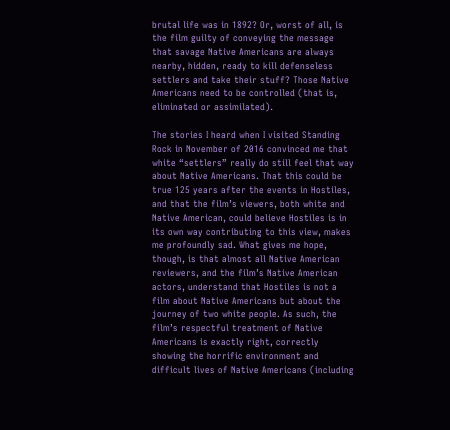brutal life was in 1892? Or, worst of all, is the film guilty of conveying the message that savage Native Americans are always nearby, hidden, ready to kill defenseless settlers and take their stuff? Those Native Americans need to be controlled (that is, eliminated or assimilated).

The stories I heard when I visited Standing Rock in November of 2016 convinced me that white “settlers” really do still feel that way about Native Americans. That this could be true 125 years after the events in Hostiles, and that the film’s viewers, both white and Native American, could believe Hostiles is in its own way contributing to this view, makes me profoundly sad. What gives me hope, though, is that almost all Native American reviewers, and the film’s Native American actors, understand that Hostiles is not a film about Native Americans but about the journey of two white people. As such, the film’s respectful treatment of Native Americans is exactly right, correctly showing the horrific environment and difficult lives of Native Americans (including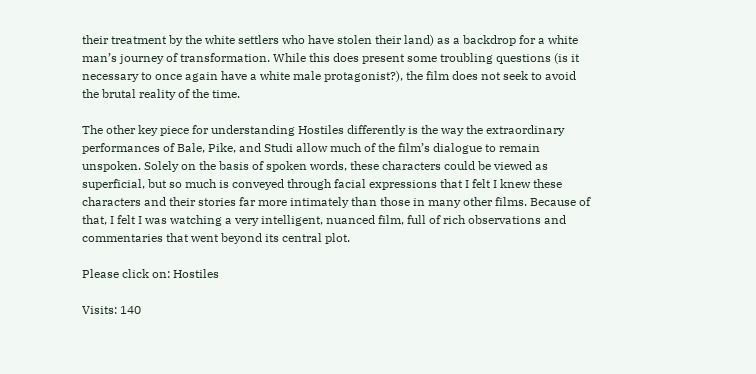their treatment by the white settlers who have stolen their land) as a backdrop for a white man’s journey of transformation. While this does present some troubling questions (is it necessary to once again have a white male protagonist?), the film does not seek to avoid the brutal reality of the time.

The other key piece for understanding Hostiles differently is the way the extraordinary performances of Bale, Pike, and Studi allow much of the film’s dialogue to remain unspoken. Solely on the basis of spoken words, these characters could be viewed as superficial, but so much is conveyed through facial expressions that I felt I knew these characters and their stories far more intimately than those in many other films. Because of that, I felt I was watching a very intelligent, nuanced film, full of rich observations and commentaries that went beyond its central plot.

Please click on: Hostiles

Visits: 140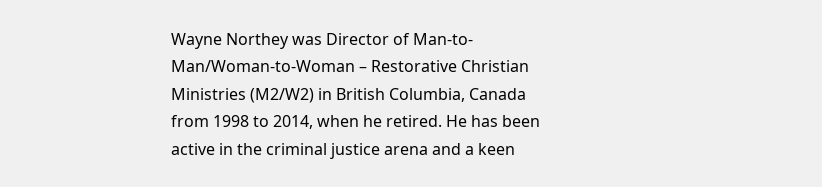Wayne Northey was Director of Man-to-Man/Woman-to-Woman – Restorative Christian Ministries (M2/W2) in British Columbia, Canada from 1998 to 2014, when he retired. He has been active in the criminal justice arena and a keen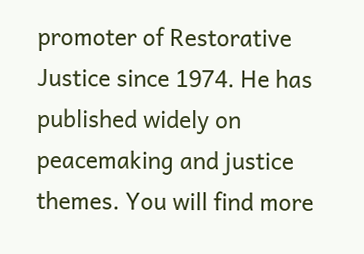promoter of Restorative Justice since 1974. He has published widely on peacemaking and justice themes. You will find more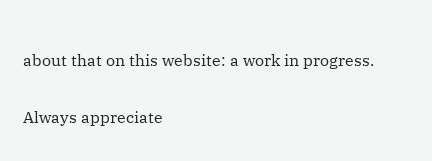about that on this website: a work in progress.

Always appreciate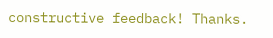constructive feedback! Thanks.